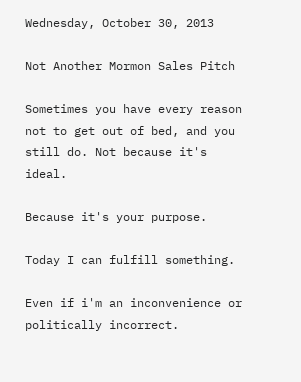Wednesday, October 30, 2013

Not Another Mormon Sales Pitch

Sometimes you have every reason not to get out of bed, and you still do. Not because it's ideal.

Because it's your purpose.

Today I can fulfill something.

Even if i'm an inconvenience or politically incorrect.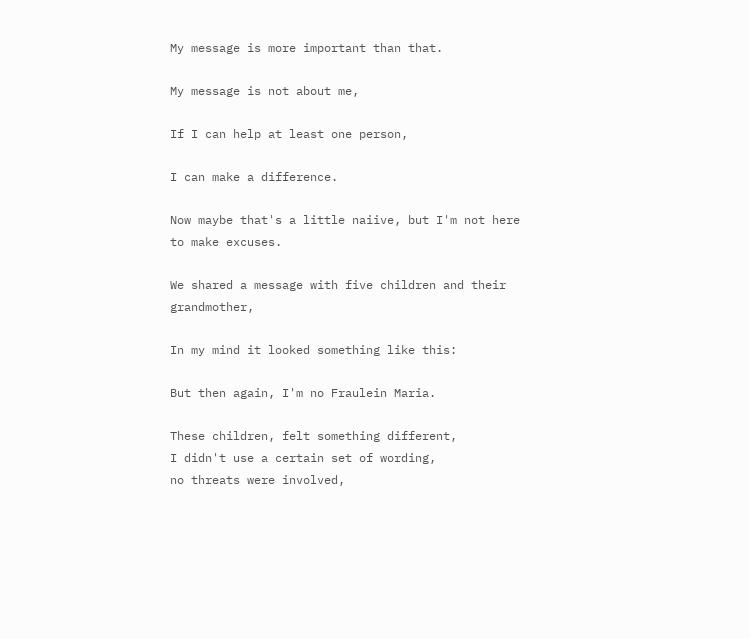My message is more important than that.

My message is not about me,

If I can help at least one person,

I can make a difference.

Now maybe that's a little naiive, but I'm not here to make excuses.

We shared a message with five children and their grandmother,

In my mind it looked something like this:

But then again, I'm no Fraulein Maria.

These children, felt something different,
I didn't use a certain set of wording,
no threats were involved,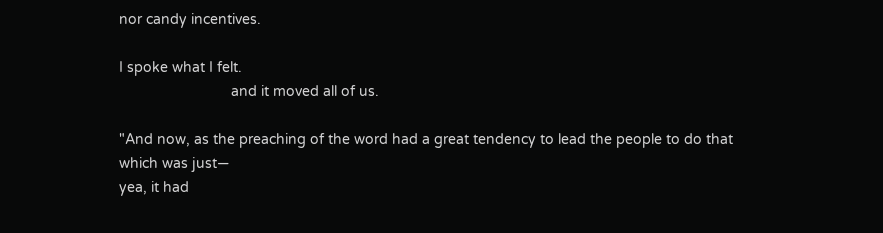nor candy incentives.

I spoke what I felt.
                            and it moved all of us.

"And now, as the preaching of the word had a great tendency to lead the people to do that which was just—
yea, it had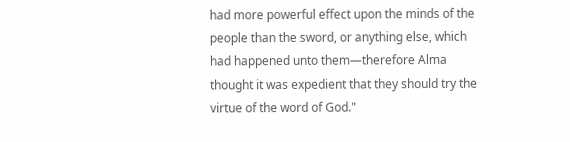had more powerful effect upon the minds of the people than the sword, or anything else, which had happened unto them—therefore Alma thought it was expedient that they should try the virtue of the word of God."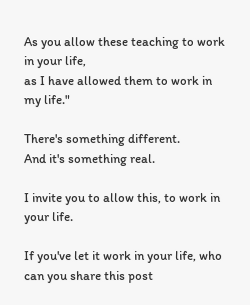As you allow these teaching to work in your life,
as I have allowed them to work in my life."

There's something different.
And it's something real.

I invite you to allow this, to work in your life.

If you've let it work in your life, who can you share this post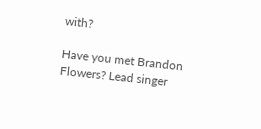with?

Have you met Brandon Flowers? Lead singer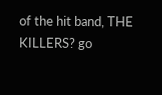of the hit band, THE KILLERS? go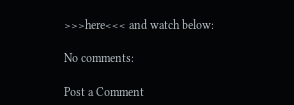>>>here<<< and watch below:

No comments:

Post a Comment